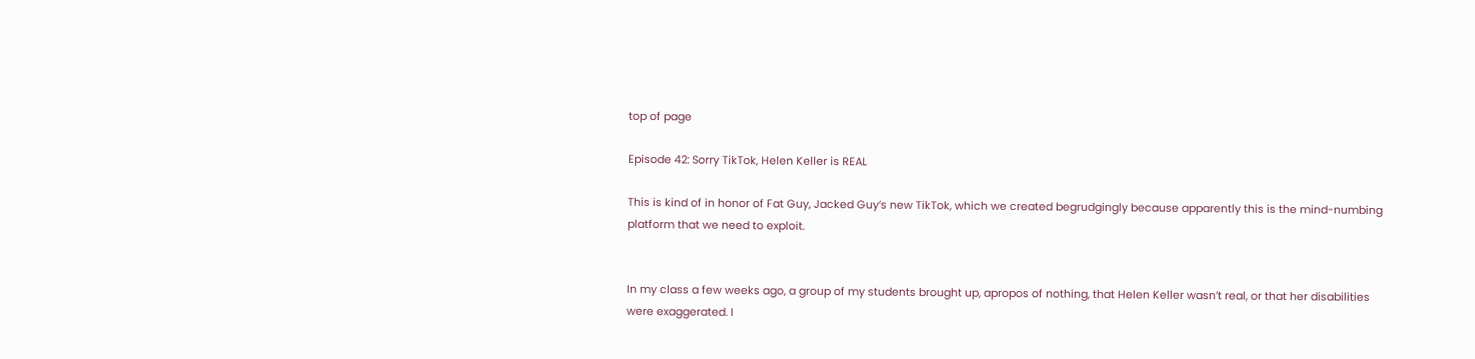top of page

Episode 42: Sorry TikTok, Helen Keller is REAL

This is kind of in honor of Fat Guy, Jacked Guy’s new TikTok, which we created begrudgingly because apparently this is the mind-numbing platform that we need to exploit.


In my class a few weeks ago, a group of my students brought up, apropos of nothing, that Helen Keller wasn’t real, or that her disabilities were exaggerated. I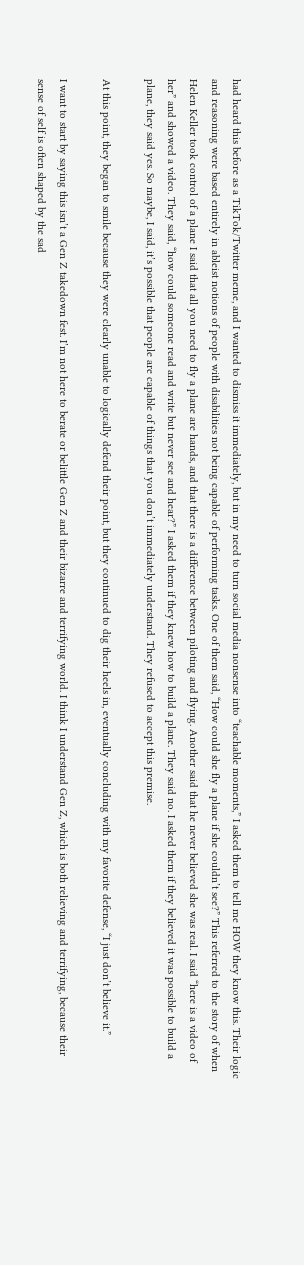had heard this before as a TikTok/Twitter meme, and I wanted to dismiss it immediately, but in my need to turn social media nonsense into “teachable moments,” I asked them to tell me HOW they know this. Their logic and reasoning were based entirely in ableist notions of people with disabilities not being capable of performing tasks. One of them said, “How could she fly a plane if she couldn’t see?” This referred to the story of when Helen Keller took control of a plane I said that all you need to fly a plane are hands, and that there is a difference between piloting and flying. Another said that he never believed she was real. I said “here is a video of her” and showed a video. They said, “how could someone read and write but never see and hear?” I asked them if they knew how to build a plane. They said no. I asked them if they believed it was possible to build a plane, they said yes. So maybe, I said, it’s possible that people are capable of things that you don’t immediately understand. They refused to accept this premise.

At this point, they began to smile because they were clearly unable to logically defend their point, but they continued to dig their heels in, eventually concluding with my favorite defense, “I just don’t believe it.”

I want to start by saying this isn’t a Gen Z takedown fest. I’m not here to berate or belittle Gen Z and their bizarre and terrifying world. I think I understand Gen Z, which is both relieving and terrifying, because their sense of self is often shaped by the sad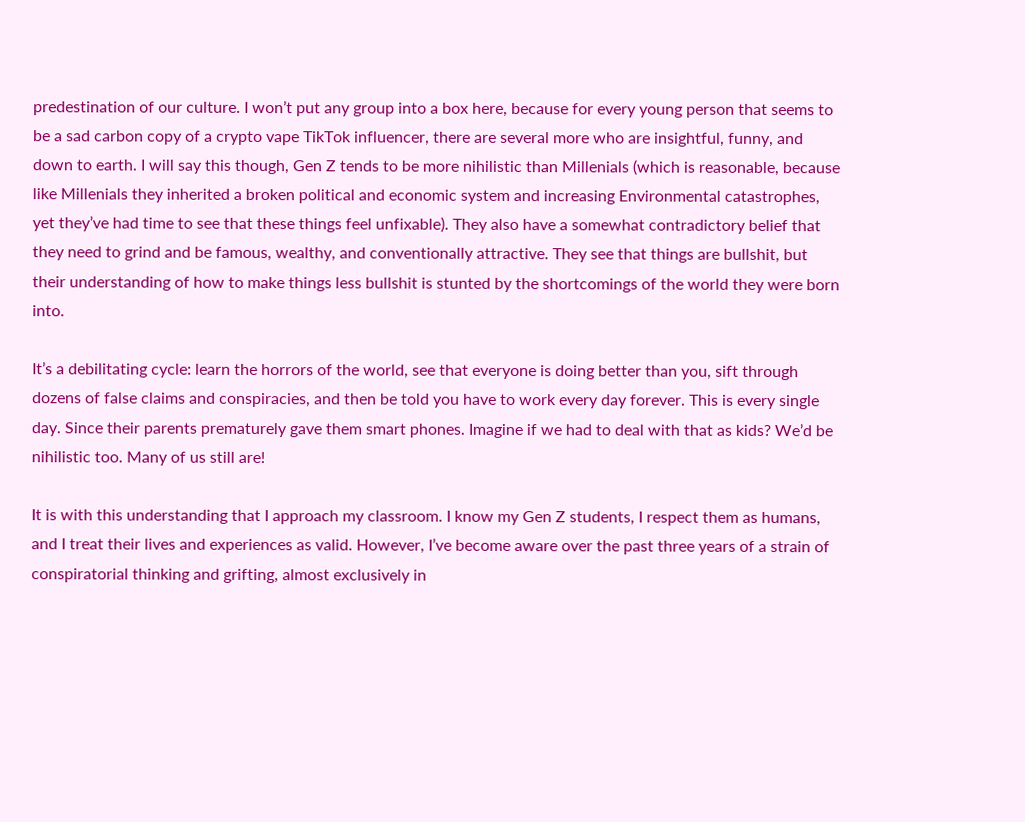predestination of our culture. I won’t put any group into a box here, because for every young person that seems to be a sad carbon copy of a crypto vape TikTok influencer, there are several more who are insightful, funny, and down to earth. I will say this though, Gen Z tends to be more nihilistic than Millenials (which is reasonable, because like Millenials they inherited a broken political and economic system and increasing Environmental catastrophes, yet they’ve had time to see that these things feel unfixable). They also have a somewhat contradictory belief that they need to grind and be famous, wealthy, and conventionally attractive. They see that things are bullshit, but their understanding of how to make things less bullshit is stunted by the shortcomings of the world they were born into.

It’s a debilitating cycle: learn the horrors of the world, see that everyone is doing better than you, sift through dozens of false claims and conspiracies, and then be told you have to work every day forever. This is every single day. Since their parents prematurely gave them smart phones. Imagine if we had to deal with that as kids? We’d be nihilistic too. Many of us still are!

It is with this understanding that I approach my classroom. I know my Gen Z students, I respect them as humans, and I treat their lives and experiences as valid. However, I’ve become aware over the past three years of a strain of conspiratorial thinking and grifting, almost exclusively in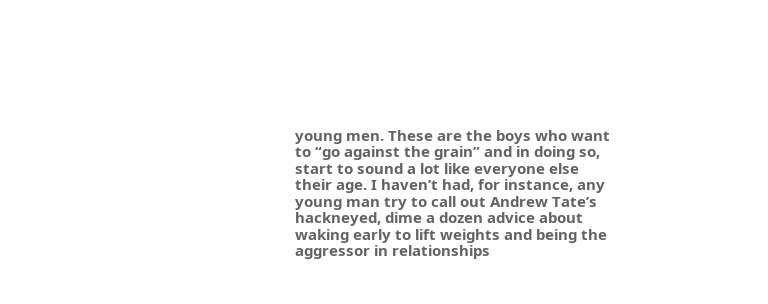young men. These are the boys who want to “go against the grain” and in doing so, start to sound a lot like everyone else their age. I haven’t had, for instance, any young man try to call out Andrew Tate’s hackneyed, dime a dozen advice about waking early to lift weights and being the aggressor in relationships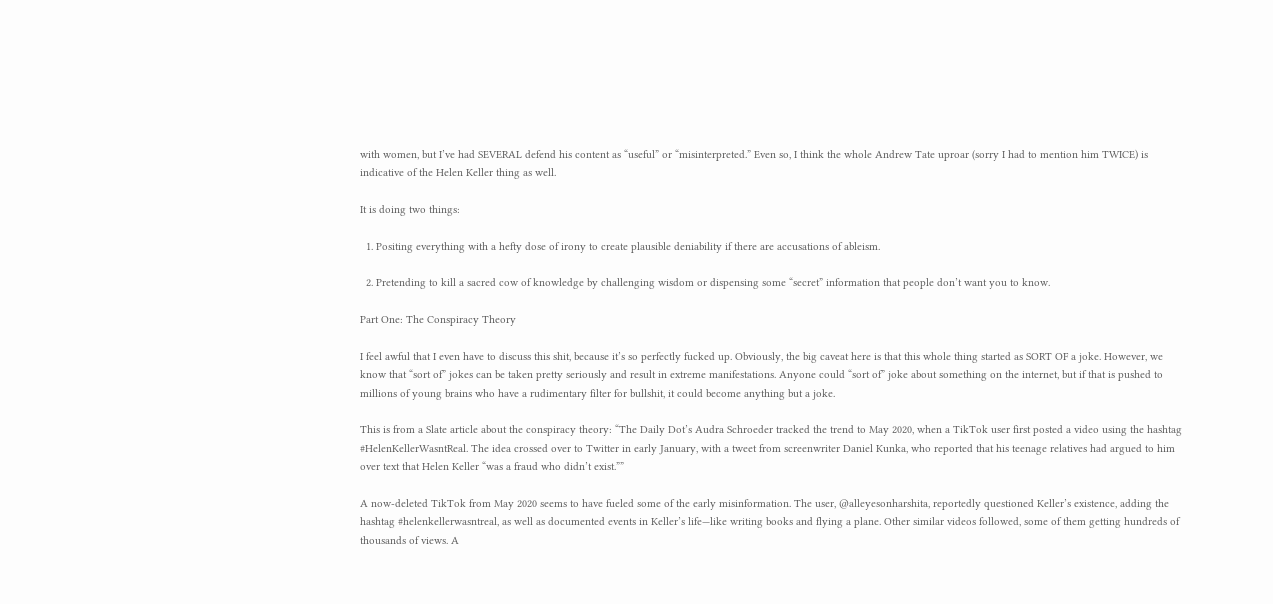with women, but I’ve had SEVERAL defend his content as “useful” or “misinterpreted.” Even so, I think the whole Andrew Tate uproar (sorry I had to mention him TWICE) is indicative of the Helen Keller thing as well.

It is doing two things:

  1. Positing everything with a hefty dose of irony to create plausible deniability if there are accusations of ableism.

  2. Pretending to kill a sacred cow of knowledge by challenging wisdom or dispensing some “secret” information that people don’t want you to know.

Part One: The Conspiracy Theory

I feel awful that I even have to discuss this shit, because it’s so perfectly fucked up. Obviously, the big caveat here is that this whole thing started as SORT OF a joke. However, we know that “sort of” jokes can be taken pretty seriously and result in extreme manifestations. Anyone could “sort of” joke about something on the internet, but if that is pushed to millions of young brains who have a rudimentary filter for bullshit, it could become anything but a joke.

This is from a Slate article about the conspiracy theory: “The Daily Dot’s Audra Schroeder tracked the trend to May 2020, when a TikTok user first posted a video using the hashtag #HelenKellerWasntReal. The idea crossed over to Twitter in early January, with a tweet from screenwriter Daniel Kunka, who reported that his teenage relatives had argued to him over text that Helen Keller “was a fraud who didn’t exist.””

A now-deleted TikTok from May 2020 seems to have fueled some of the early misinformation. The user, @alleyesonharshita, reportedly questioned Keller’s existence, adding the hashtag #helenkellerwasntreal, as well as documented events in Keller’s life—like writing books and flying a plane. Other similar videos followed, some of them getting hundreds of thousands of views. A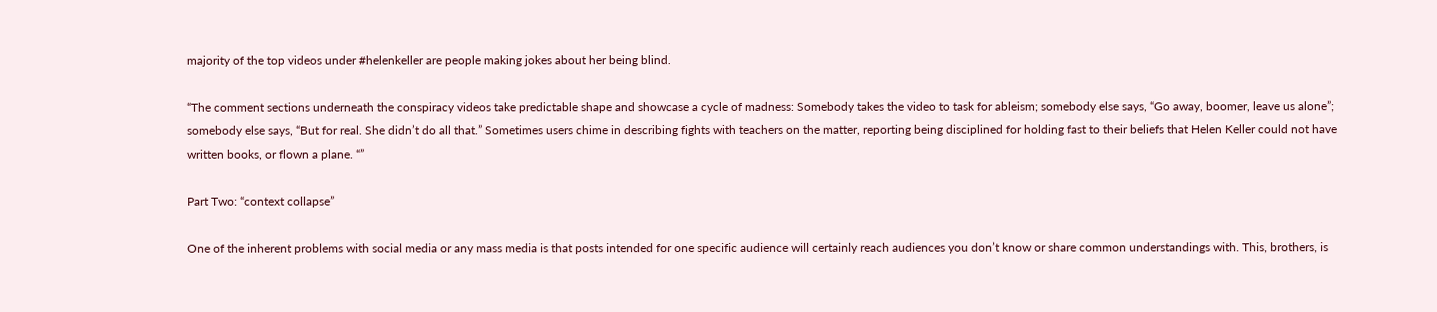majority of the top videos under #helenkeller are people making jokes about her being blind.

“The comment sections underneath the conspiracy videos take predictable shape and showcase a cycle of madness: Somebody takes the video to task for ableism; somebody else says, “Go away, boomer, leave us alone”; somebody else says, “But for real. She didn’t do all that.” Sometimes users chime in describing fights with teachers on the matter, reporting being disciplined for holding fast to their beliefs that Helen Keller could not have written books, or flown a plane. “”

Part Two: “context collapse”

One of the inherent problems with social media or any mass media is that posts intended for one specific audience will certainly reach audiences you don’t know or share common understandings with. This, brothers, is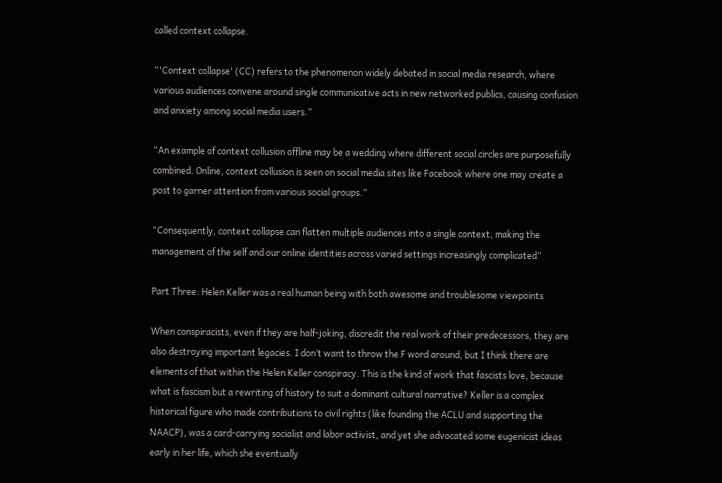called context collapse.

“'Context collapse' (CC) refers to the phenomenon widely debated in social media research, where various audiences convene around single communicative acts in new networked publics, causing confusion and anxiety among social media users.”

“An example of context collusion offline may be a wedding where different social circles are purposefully combined. Online, context collusion is seen on social media sites like Facebook where one may create a post to garner attention from various social groups.”

“Consequently, context collapse can flatten multiple audiences into a single context, making the management of the self and our online identities across varied settings increasingly complicated”

Part Three: Helen Keller was a real human being with both awesome and troublesome viewpoints

When conspiracists, even if they are half-joking, discredit the real work of their predecessors, they are also destroying important legacies. I don’t want to throw the F word around, but I think there are elements of that within the Helen Keller conspiracy. This is the kind of work that fascists love, because what is fascism but a rewriting of history to suit a dominant cultural narrative? Keller is a complex historical figure who made contributions to civil rights (like founding the ACLU and supporting the NAACP), was a card-carrying socialist and labor activist, and yet she advocated some eugenicist ideas early in her life, which she eventually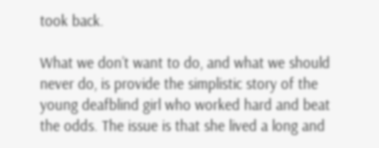took back.

What we don’t want to do, and what we should never do, is provide the simplistic story of the young deafblind girl who worked hard and beat the odds. The issue is that she lived a long and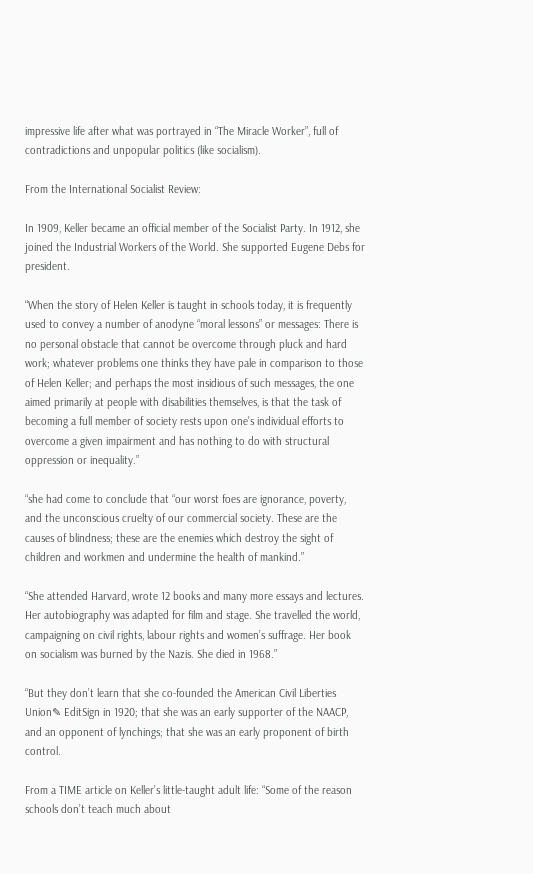impressive life after what was portrayed in “The Miracle Worker”, full of contradictions and unpopular politics (like socialism).

From the International Socialist Review:

In 1909, Keller became an official member of the Socialist Party. In 1912, she joined the Industrial Workers of the World. She supported Eugene Debs for president.

“When the story of Helen Keller is taught in schools today, it is frequently used to convey a number of anodyne “moral lessons” or messages: There is no personal obstacle that cannot be overcome through pluck and hard work; whatever problems one thinks they have pale in comparison to those of Helen Keller; and perhaps the most insidious of such messages, the one aimed primarily at people with disabilities themselves, is that the task of becoming a full member of society rests upon one’s individual efforts to overcome a given impairment and has nothing to do with structural oppression or inequality.”

“she had come to conclude that “our worst foes are ignorance, poverty, and the unconscious cruelty of our commercial society. These are the causes of blindness; these are the enemies which destroy the sight of children and workmen and undermine the health of mankind.”

“She attended Harvard, wrote 12 books and many more essays and lectures. Her autobiography was adapted for film and stage. She travelled the world, campaigning on civil rights, labour rights and women’s suffrage. Her book on socialism was burned by the Nazis. She died in 1968.”

“But they don’t learn that she co-founded the American Civil Liberties Union✎ EditSign in 1920; that she was an early supporter of the NAACP, and an opponent of lynchings; that she was an early proponent of birth control.

From a TIME article on Keller’s little-taught adult life: “Some of the reason schools don’t teach much about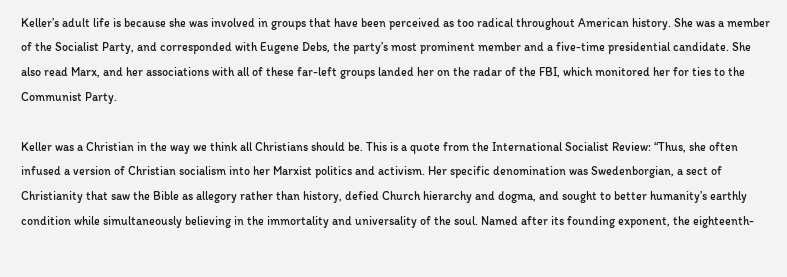Keller’s adult life is because she was involved in groups that have been perceived as too radical throughout American history. She was a member of the Socialist Party, and corresponded with Eugene Debs, the party’s most prominent member and a five-time presidential candidate. She also read Marx, and her associations with all of these far-left groups landed her on the radar of the FBI, which monitored her for ties to the Communist Party.

Keller was a Christian in the way we think all Christians should be. This is a quote from the International Socialist Review: “Thus, she often infused a version of Christian socialism into her Marxist politics and activism. Her specific denomination was Swedenborgian, a sect of Christianity that saw the Bible as allegory rather than history, defied Church hierarchy and dogma, and sought to better humanity’s earthly condition while simultaneously believing in the immortality and universality of the soul. Named after its founding exponent, the eighteenth-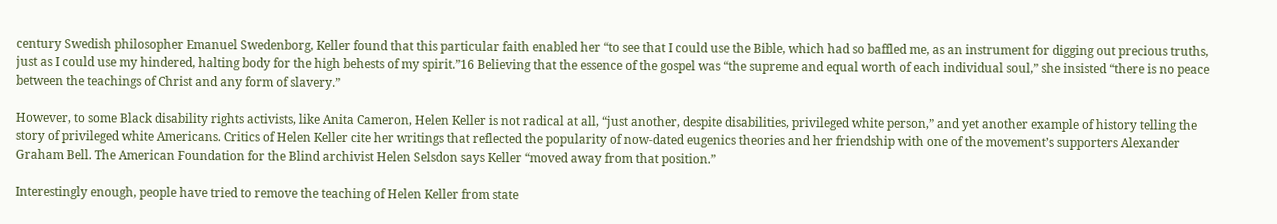century Swedish philosopher Emanuel Swedenborg, Keller found that this particular faith enabled her “to see that I could use the Bible, which had so baffled me, as an instrument for digging out precious truths, just as I could use my hindered, halting body for the high behests of my spirit.”16 Believing that the essence of the gospel was “the supreme and equal worth of each individual soul,” she insisted “there is no peace between the teachings of Christ and any form of slavery.”

However, to some Black disability rights activists, like Anita Cameron, Helen Keller is not radical at all, “just another, despite disabilities, privileged white person,” and yet another example of history telling the story of privileged white Americans. Critics of Helen Keller cite her writings that reflected the popularity of now-dated eugenics theories and her friendship with one of the movement’s supporters Alexander Graham Bell. The American Foundation for the Blind archivist Helen Selsdon says Keller “moved away from that position.”

Interestingly enough, people have tried to remove the teaching of Helen Keller from state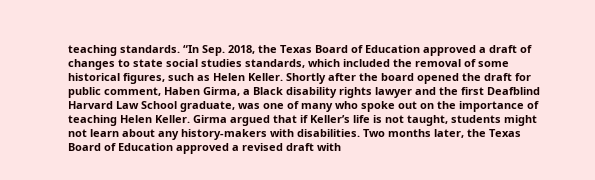teaching standards. “In Sep. 2018, the Texas Board of Education approved a draft of changes to state social studies standards, which included the removal of some historical figures, such as Helen Keller. Shortly after the board opened the draft for public comment, Haben Girma, a Black disability rights lawyer and the first Deafblind Harvard Law School graduate, was one of many who spoke out on the importance of teaching Helen Keller. Girma argued that if Keller’s life is not taught, students might not learn about any history-makers with disabilities. Two months later, the Texas Board of Education approved a revised draft with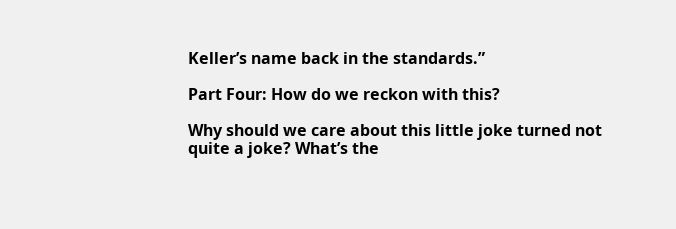Keller’s name back in the standards.”

Part Four: How do we reckon with this?

Why should we care about this little joke turned not quite a joke? What’s the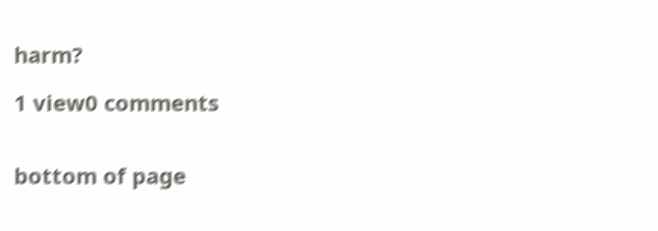harm?

1 view0 comments


bottom of page